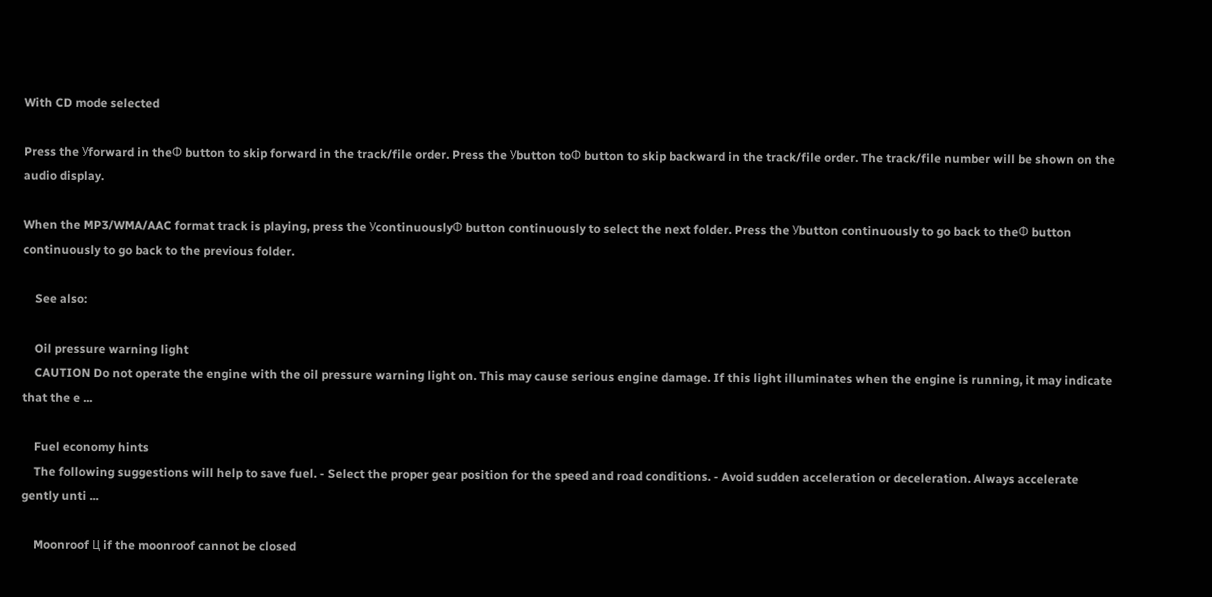With CD mode selected

Press the Уforward in theФ button to skip forward in the track/file order. Press the Уbutton toФ button to skip backward in the track/file order. The track/file number will be shown on the audio display.

When the MP3/WMA/AAC format track is playing, press the УcontinuouslyФ button continuously to select the next folder. Press the Уbutton continuously to go back to theФ button continuously to go back to the previous folder.

    See also:

    Oil pressure warning light
    CAUTION Do not operate the engine with the oil pressure warning light on. This may cause serious engine damage. If this light illuminates when the engine is running, it may indicate that the e ...

    Fuel economy hints
    The following suggestions will help to save fuel. - Select the proper gear position for the speed and road conditions. - Avoid sudden acceleration or deceleration. Always accelerate gently unti ...

    Moonroof Ц if the moonroof cannot be closed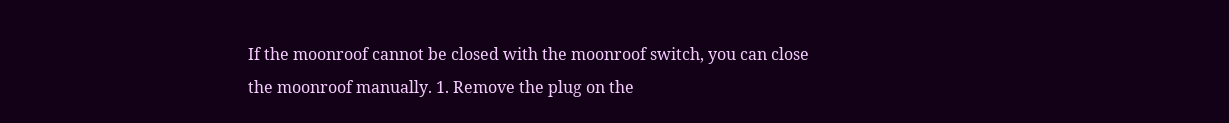If the moonroof cannot be closed with the moonroof switch, you can close the moonroof manually. 1. Remove the plug on the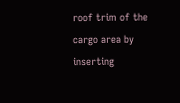roof trim of the cargo area by inserting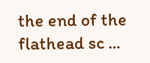the end of the flathead sc ...